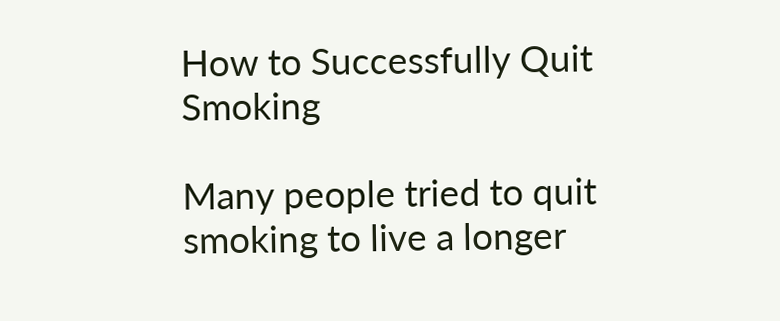How to Successfully Quit Smoking

Many people tried to quit smoking to live a longer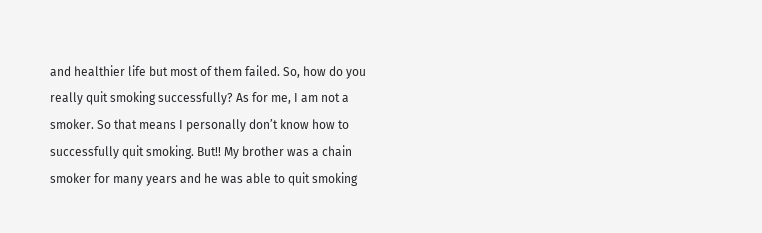and healthier life but most of them failed. So, how do you really quit smoking successfully? As for me, I am not a smoker. So that means I personally don’t know how to successfully quit smoking. But!! My brother was a chain smoker for many years and he was able to quit smoking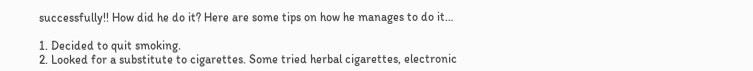successfully!! How did he do it? Here are some tips on how he manages to do it…

1. Decided to quit smoking.
2. Looked for a substitute to cigarettes. Some tried herbal cigarettes, electronic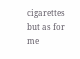cigarettes but as for me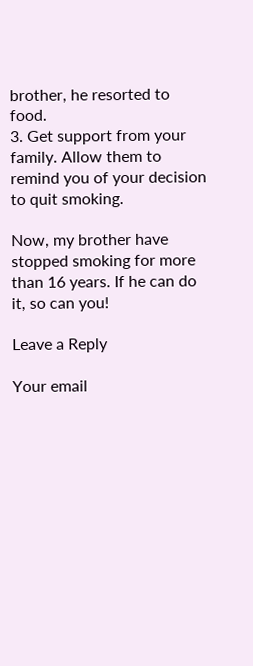brother, he resorted to food.
3. Get support from your family. Allow them to remind you of your decision to quit smoking.

Now, my brother have stopped smoking for more than 16 years. If he can do it, so can you!

Leave a Reply

Your email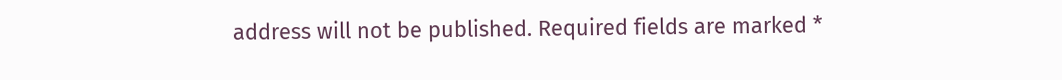address will not be published. Required fields are marked *